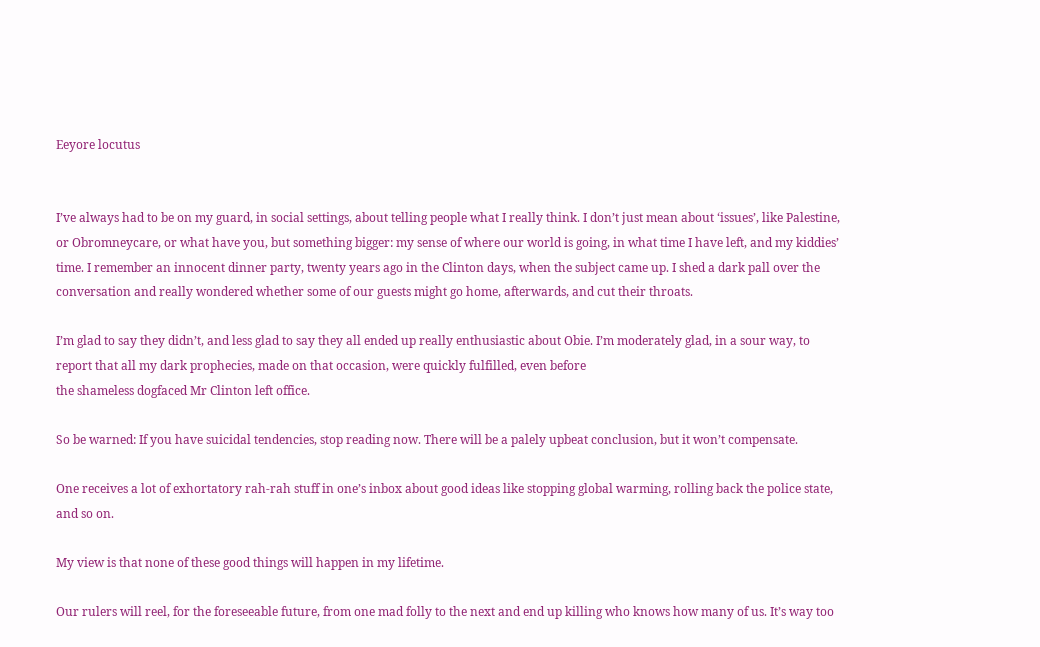Eeyore locutus


I’ve always had to be on my guard, in social settings, about telling people what I really think. I don’t just mean about ‘issues’, like Palestine, or Obromneycare, or what have you, but something bigger: my sense of where our world is going, in what time I have left, and my kiddies’ time. I remember an innocent dinner party, twenty years ago in the Clinton days, when the subject came up. I shed a dark pall over the conversation and really wondered whether some of our guests might go home, afterwards, and cut their throats.

I’m glad to say they didn’t, and less glad to say they all ended up really enthusiastic about Obie. I’m moderately glad, in a sour way, to report that all my dark prophecies, made on that occasion, were quickly fulfilled, even before
the shameless dogfaced Mr Clinton left office.

So be warned: If you have suicidal tendencies, stop reading now. There will be a palely upbeat conclusion, but it won’t compensate.

One receives a lot of exhortatory rah-rah stuff in one’s inbox about good ideas like stopping global warming, rolling back the police state, and so on.

My view is that none of these good things will happen in my lifetime.

Our rulers will reel, for the foreseeable future, from one mad folly to the next and end up killing who knows how many of us. It’s way too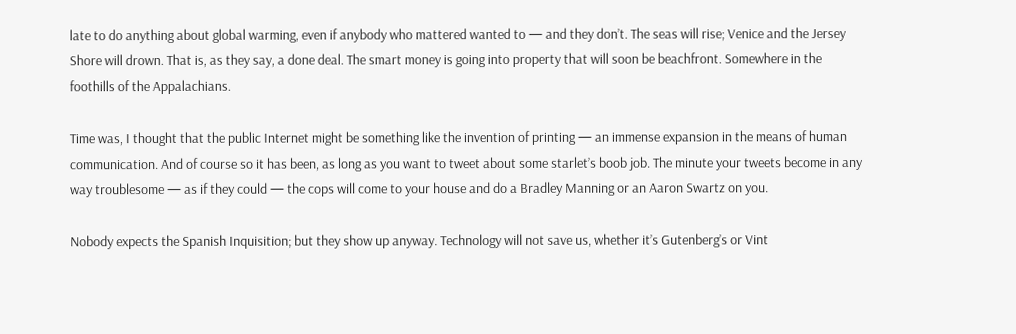late to do anything about global warming, even if anybody who mattered wanted to — and they don’t. The seas will rise; Venice and the Jersey Shore will drown. That is, as they say, a done deal. The smart money is going into property that will soon be beachfront. Somewhere in the foothills of the Appalachians.

Time was, I thought that the public Internet might be something like the invention of printing — an immense expansion in the means of human communication. And of course so it has been, as long as you want to tweet about some starlet’s boob job. The minute your tweets become in any way troublesome — as if they could — the cops will come to your house and do a Bradley Manning or an Aaron Swartz on you.

Nobody expects the Spanish Inquisition; but they show up anyway. Technology will not save us, whether it’s Gutenberg’s or Vint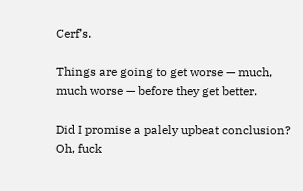Cerf’s.

Things are going to get worse — much, much worse — before they get better.

Did I promise a palely upbeat conclusion? Oh, fuck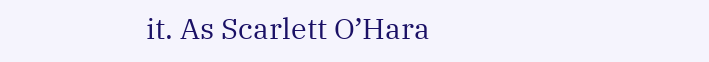it. As Scarlett O’Hara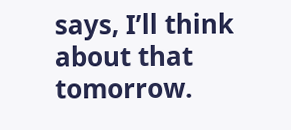says, I’ll think about that tomorrow.